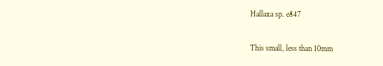Hallaxa sp. e847

This small, less than 10mm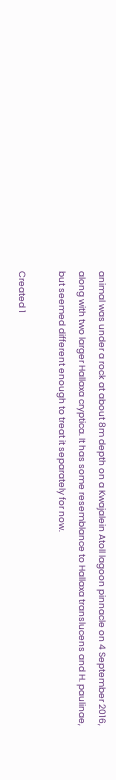animal was under a rock at about 8m depth on a Kwajalein Atoll lagoon pinnacle on 4 September 2016, along with two larger Hallaxa cryptica. It has some resemblance to Hallaxa translucens and H. paulinae, but seemed different enough to treat it separately for now.

Created 1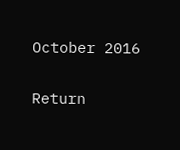October 2016

Return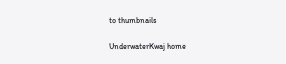to thumbnails

UnderwaterKwaj home